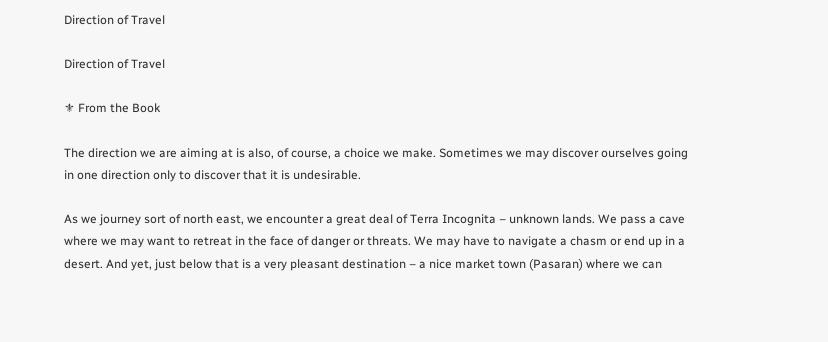Direction of Travel

Direction of Travel

⚜ From the Book

The direction we are aiming at is also, of course, a choice we make. Sometimes we may discover ourselves going in one direction only to discover that it is undesirable.

As we journey sort of north east, we encounter a great deal of Terra Incognita – unknown lands. We pass a cave where we may want to retreat in the face of danger or threats. We may have to navigate a chasm or end up in a desert. And yet, just below that is a very pleasant destination – a nice market town (Pasaran) where we can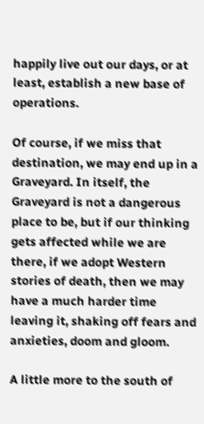happily live out our days, or at least, establish a new base of operations.

Of course, if we miss that destination, we may end up in a Graveyard. In itself, the Graveyard is not a dangerous place to be, but if our thinking gets affected while we are there, if we adopt Western stories of death, then we may have a much harder time leaving it, shaking off fears and anxieties, doom and gloom.

A little more to the south of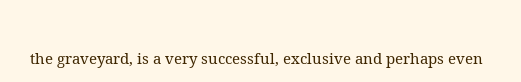the graveyard, is a very successful, exclusive and perhaps even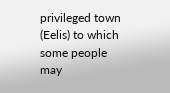privileged town (Eelis) to which some people may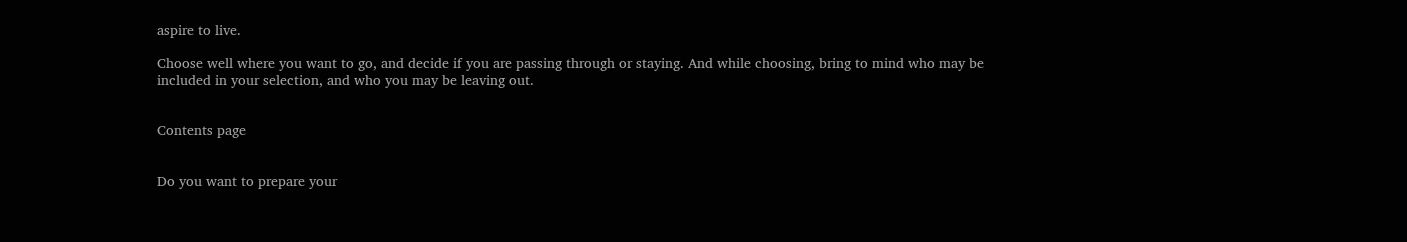aspire to live.

Choose well where you want to go, and decide if you are passing through or staying. And while choosing, bring to mind who may be included in your selection, and who you may be leaving out.


Contents page


Do you want to prepare your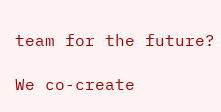team for the future?

We co-create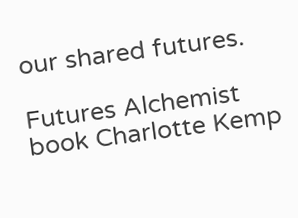our shared futures.

Futures Alchemist book Charlotte Kemp